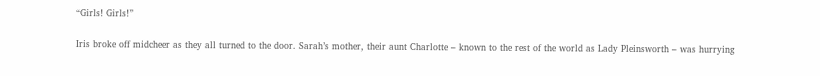“Girls! Girls!”

Iris broke off midcheer as they all turned to the door. Sarah’s mother, their aunt Charlotte – known to the rest of the world as Lady Pleinsworth – was hurrying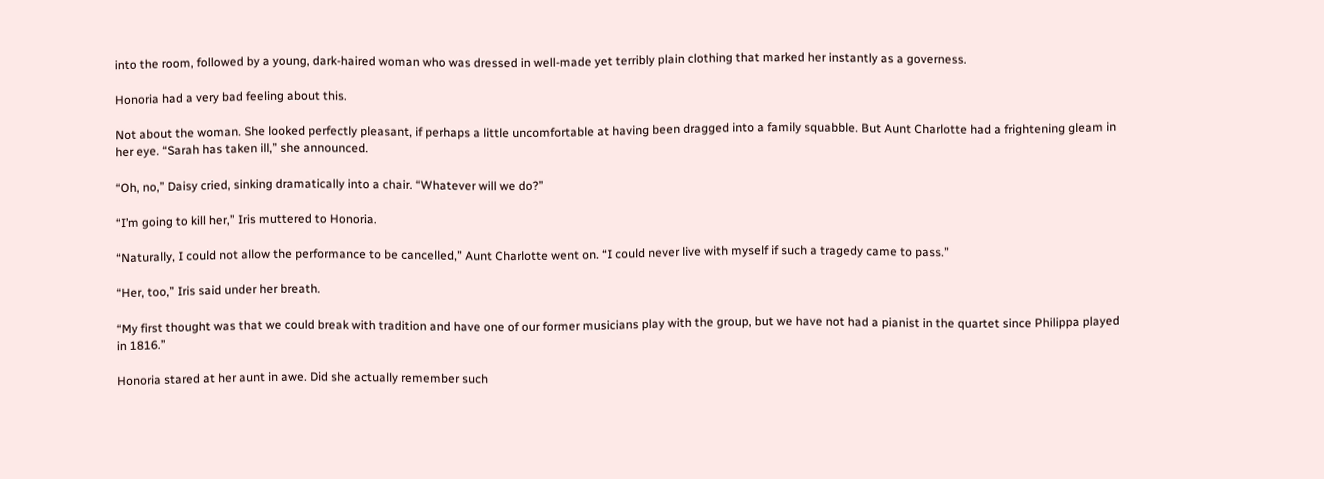into the room, followed by a young, dark-haired woman who was dressed in well-made yet terribly plain clothing that marked her instantly as a governess.

Honoria had a very bad feeling about this.

Not about the woman. She looked perfectly pleasant, if perhaps a little uncomfortable at having been dragged into a family squabble. But Aunt Charlotte had a frightening gleam in her eye. “Sarah has taken ill,” she announced.

“Oh, no,” Daisy cried, sinking dramatically into a chair. “Whatever will we do?”

“I’m going to kill her,” Iris muttered to Honoria.

“Naturally, I could not allow the performance to be cancelled,” Aunt Charlotte went on. “I could never live with myself if such a tragedy came to pass.”

“Her, too,” Iris said under her breath.

“My first thought was that we could break with tradition and have one of our former musicians play with the group, but we have not had a pianist in the quartet since Philippa played in 1816.”

Honoria stared at her aunt in awe. Did she actually remember such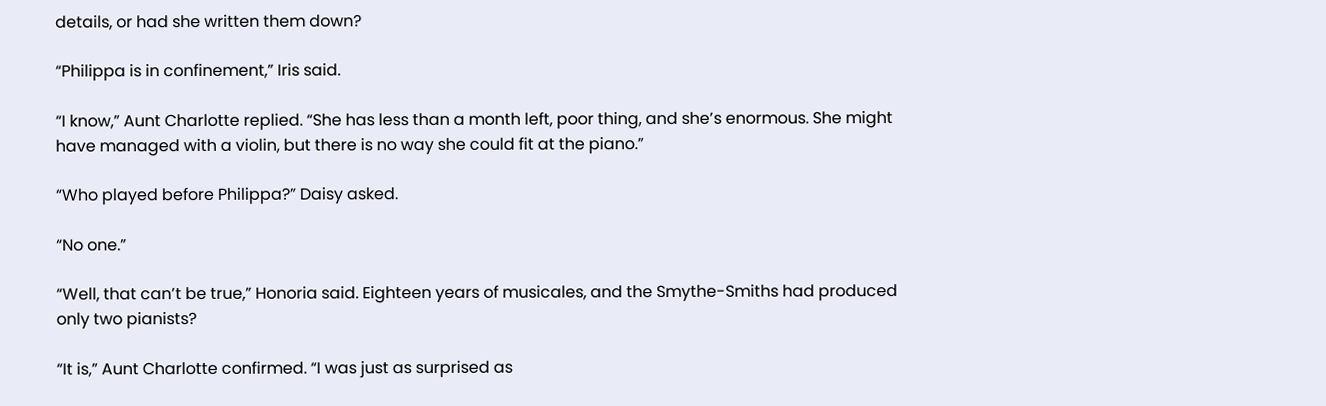details, or had she written them down?

“Philippa is in confinement,” Iris said.

“I know,” Aunt Charlotte replied. “She has less than a month left, poor thing, and she’s enormous. She might have managed with a violin, but there is no way she could fit at the piano.”

“Who played before Philippa?” Daisy asked.

“No one.”

“Well, that can’t be true,” Honoria said. Eighteen years of musicales, and the Smythe-Smiths had produced only two pianists?

“It is,” Aunt Charlotte confirmed. “I was just as surprised as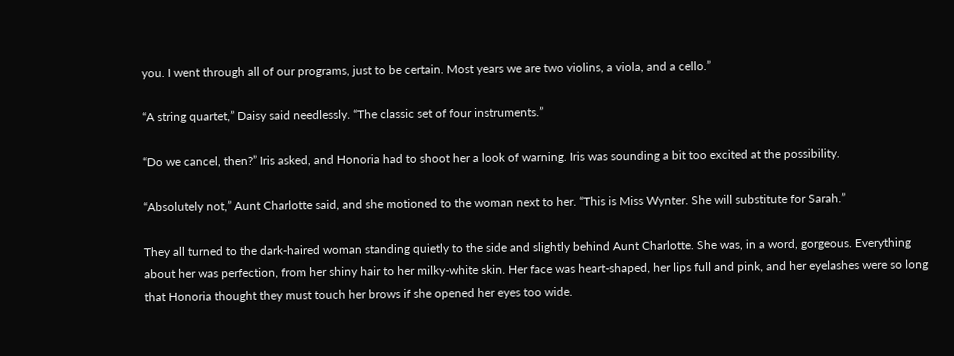you. I went through all of our programs, just to be certain. Most years we are two violins, a viola, and a cello.”

“A string quartet,” Daisy said needlessly. “The classic set of four instruments.”

“Do we cancel, then?” Iris asked, and Honoria had to shoot her a look of warning. Iris was sounding a bit too excited at the possibility.

“Absolutely not,” Aunt Charlotte said, and she motioned to the woman next to her. “This is Miss Wynter. She will substitute for Sarah.”

They all turned to the dark-haired woman standing quietly to the side and slightly behind Aunt Charlotte. She was, in a word, gorgeous. Everything about her was perfection, from her shiny hair to her milky-white skin. Her face was heart-shaped, her lips full and pink, and her eyelashes were so long that Honoria thought they must touch her brows if she opened her eyes too wide.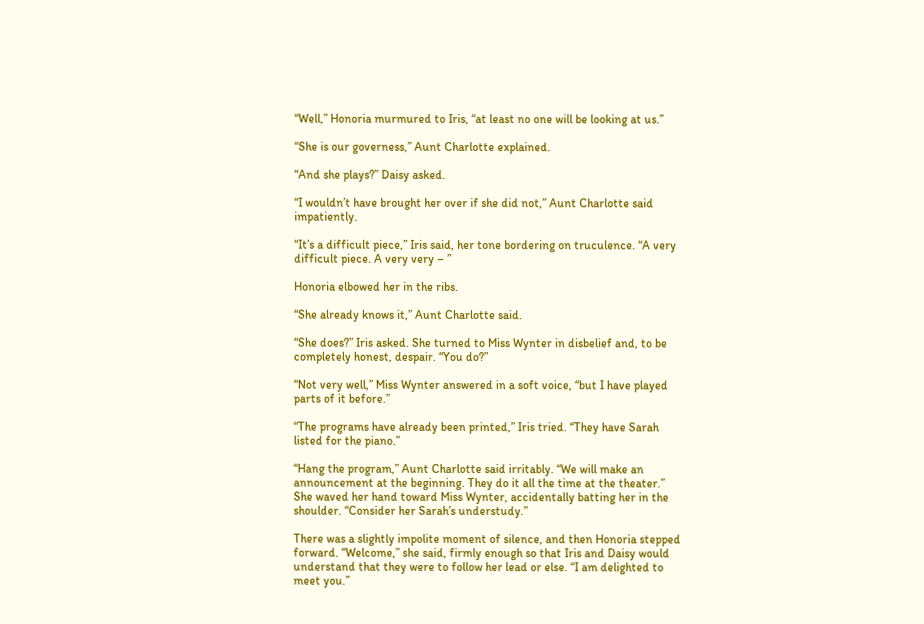“Well,” Honoria murmured to Iris, “at least no one will be looking at us.”

“She is our governess,” Aunt Charlotte explained.

“And she plays?” Daisy asked.

“I wouldn’t have brought her over if she did not,” Aunt Charlotte said impatiently.

“It’s a difficult piece,” Iris said, her tone bordering on truculence. “A very difficult piece. A very very – ”

Honoria elbowed her in the ribs.

“She already knows it,” Aunt Charlotte said.

“She does?” Iris asked. She turned to Miss Wynter in disbelief and, to be completely honest, despair. “You do?”

“Not very well,” Miss Wynter answered in a soft voice, “but I have played parts of it before.”

“The programs have already been printed,” Iris tried. “They have Sarah listed for the piano.”

“Hang the program,” Aunt Charlotte said irritably. “We will make an announcement at the beginning. They do it all the time at the theater.” She waved her hand toward Miss Wynter, accidentally batting her in the shoulder. “Consider her Sarah’s understudy.”

There was a slightly impolite moment of silence, and then Honoria stepped forward. “Welcome,” she said, firmly enough so that Iris and Daisy would understand that they were to follow her lead or else. “I am delighted to meet you.”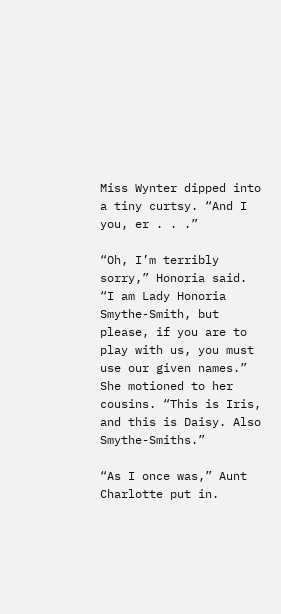Miss Wynter dipped into a tiny curtsy. “And I you, er . . .”

“Oh, I’m terribly sorry,” Honoria said. “I am Lady Honoria Smythe-Smith, but please, if you are to play with us, you must use our given names.” She motioned to her cousins. “This is Iris, and this is Daisy. Also Smythe-Smiths.”

“As I once was,” Aunt Charlotte put in.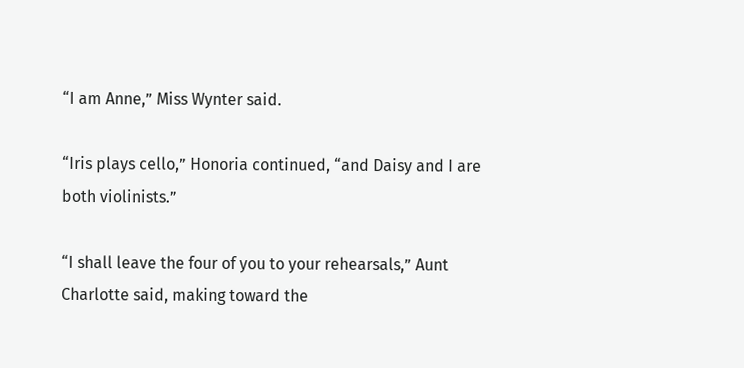“I am Anne,” Miss Wynter said.

“Iris plays cello,” Honoria continued, “and Daisy and I are both violinists.”

“I shall leave the four of you to your rehearsals,” Aunt Charlotte said, making toward the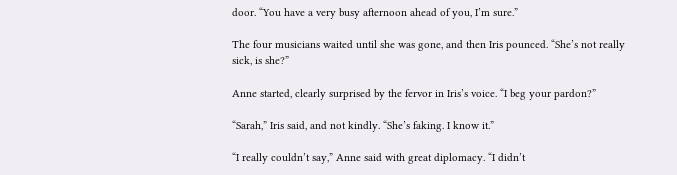door. “You have a very busy afternoon ahead of you, I’m sure.”

The four musicians waited until she was gone, and then Iris pounced. “She’s not really sick, is she?”

Anne started, clearly surprised by the fervor in Iris’s voice. “I beg your pardon?”

“Sarah,” Iris said, and not kindly. “She’s faking. I know it.”

“I really couldn’t say,” Anne said with great diplomacy. “I didn’t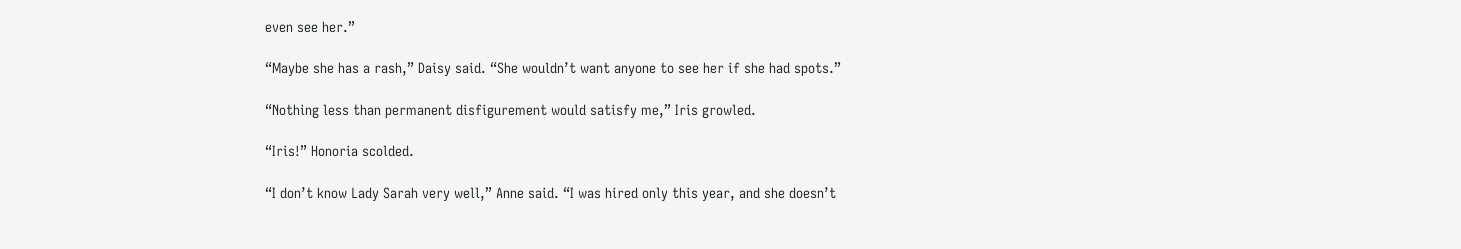even see her.”

“Maybe she has a rash,” Daisy said. “She wouldn’t want anyone to see her if she had spots.”

“Nothing less than permanent disfigurement would satisfy me,” Iris growled.

“Iris!” Honoria scolded.

“I don’t know Lady Sarah very well,” Anne said. “I was hired only this year, and she doesn’t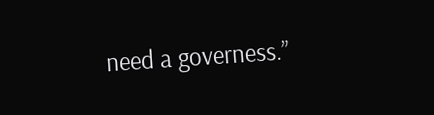need a governess.”